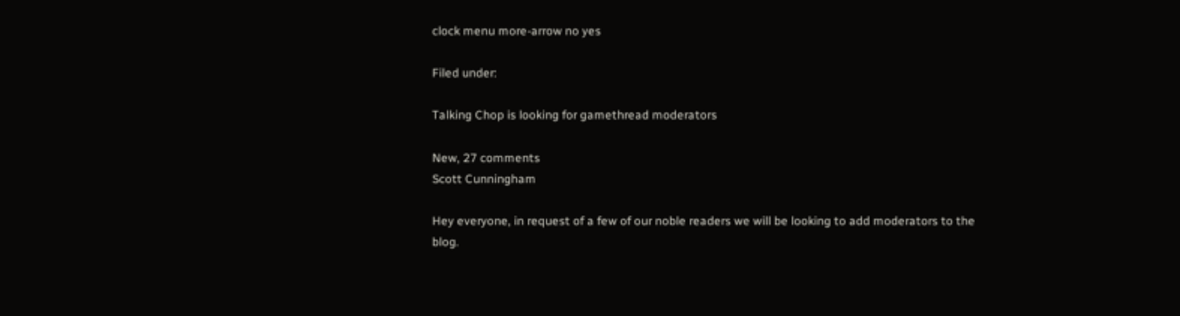clock menu more-arrow no yes

Filed under:

Talking Chop is looking for gamethread moderators

New, 27 comments
Scott Cunningham

Hey everyone, in request of a few of our noble readers we will be looking to add moderators to the blog.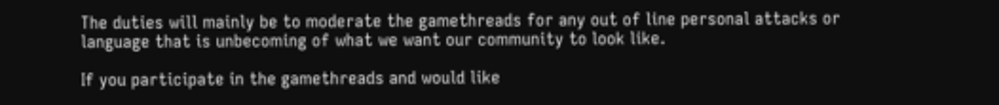The duties will mainly be to moderate the gamethreads for any out of line personal attacks or language that is unbecoming of what we want our community to look like.

If you participate in the gamethreads and would like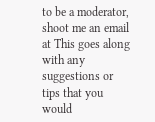to be a moderator, shoot me an email at This goes along with any suggestions or tips that you would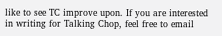like to see TC improve upon. If you are interested in writing for Talking Chop, feel free to email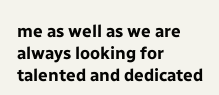me as well as we are always looking for talented and dedicated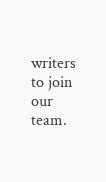writers to join our team.